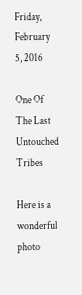Friday, February 5, 2016

One Of The Last Untouched Tribes

Here is a wonderful photo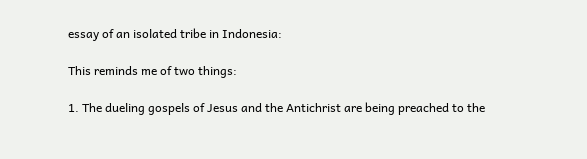essay of an isolated tribe in Indonesia:

This reminds me of two things:

1. The dueling gospels of Jesus and the Antichrist are being preached to the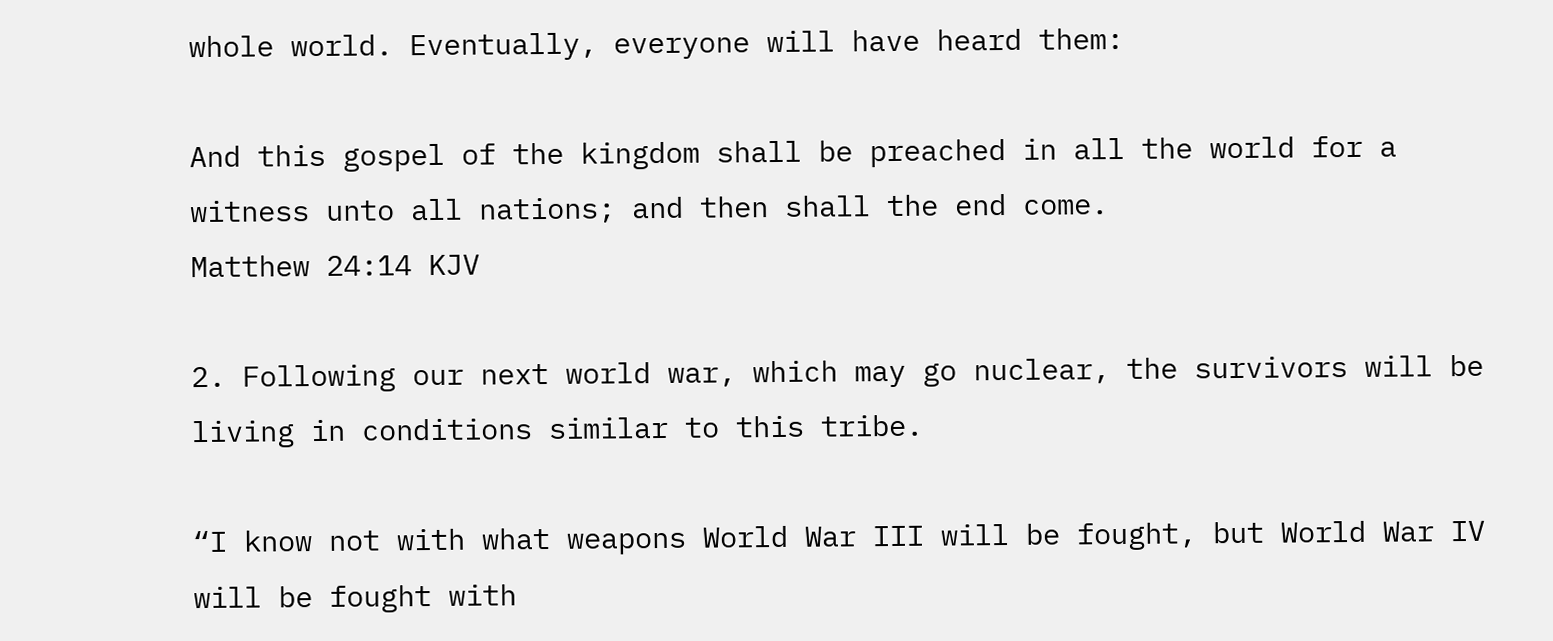whole world. Eventually, everyone will have heard them:

And this gospel of the kingdom shall be preached in all the world for a witness unto all nations; and then shall the end come.
Matthew 24:14 KJV

2. Following our next world war, which may go nuclear, the survivors will be living in conditions similar to this tribe.

“I know not with what weapons World War III will be fought, but World War IV will be fought with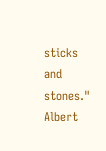sticks and stones."
Albert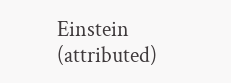Einstein (attributed)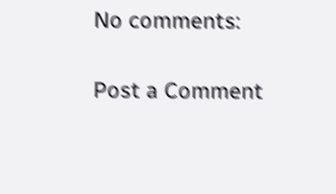No comments:

Post a Comment